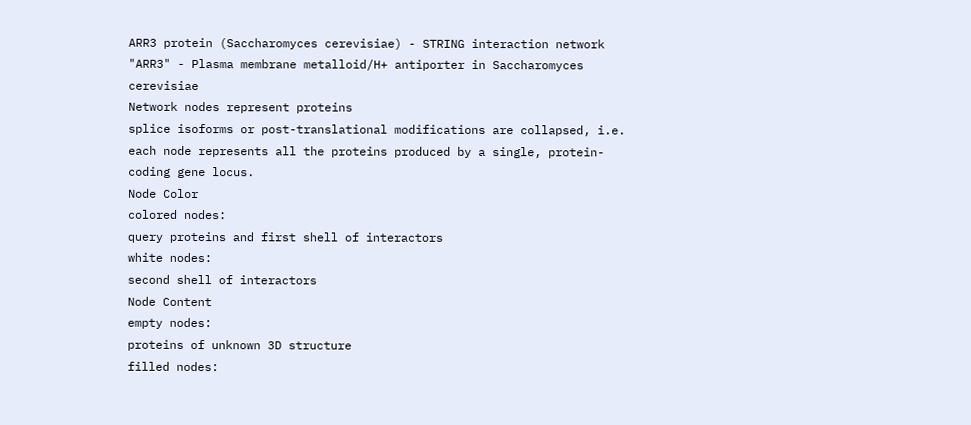ARR3 protein (Saccharomyces cerevisiae) - STRING interaction network
"ARR3" - Plasma membrane metalloid/H+ antiporter in Saccharomyces cerevisiae
Network nodes represent proteins
splice isoforms or post-translational modifications are collapsed, i.e. each node represents all the proteins produced by a single, protein-coding gene locus.
Node Color
colored nodes:
query proteins and first shell of interactors
white nodes:
second shell of interactors
Node Content
empty nodes:
proteins of unknown 3D structure
filled nodes: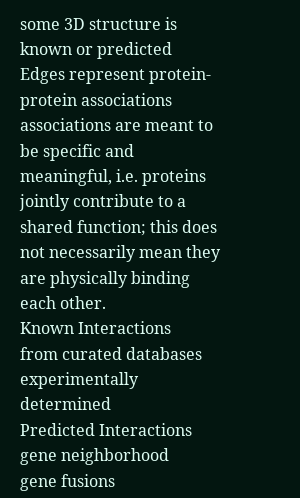some 3D structure is known or predicted
Edges represent protein-protein associations
associations are meant to be specific and meaningful, i.e. proteins jointly contribute to a shared function; this does not necessarily mean they are physically binding each other.
Known Interactions
from curated databases
experimentally determined
Predicted Interactions
gene neighborhood
gene fusions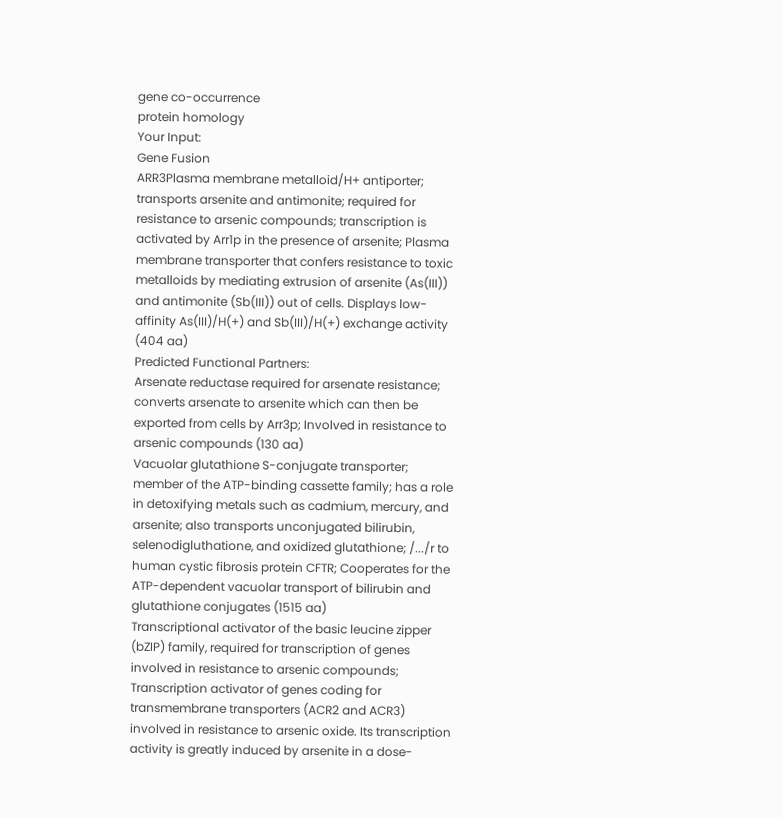gene co-occurrence
protein homology
Your Input:
Gene Fusion
ARR3Plasma membrane metalloid/H+ antiporter; transports arsenite and antimonite; required for resistance to arsenic compounds; transcription is activated by Arr1p in the presence of arsenite; Plasma membrane transporter that confers resistance to toxic metalloids by mediating extrusion of arsenite (As(III)) and antimonite (Sb(III)) out of cells. Displays low-affinity As(III)/H(+) and Sb(III)/H(+) exchange activity (404 aa)
Predicted Functional Partners:
Arsenate reductase required for arsenate resistance; converts arsenate to arsenite which can then be exported from cells by Arr3p; Involved in resistance to arsenic compounds (130 aa)
Vacuolar glutathione S-conjugate transporter; member of the ATP-binding cassette family; has a role in detoxifying metals such as cadmium, mercury, and arsenite; also transports unconjugated bilirubin, selenodigluthatione, and oxidized glutathione; /.../r to human cystic fibrosis protein CFTR; Cooperates for the ATP-dependent vacuolar transport of bilirubin and glutathione conjugates (1515 aa)
Transcriptional activator of the basic leucine zipper (bZIP) family, required for transcription of genes involved in resistance to arsenic compounds; Transcription activator of genes coding for transmembrane transporters (ACR2 and ACR3) involved in resistance to arsenic oxide. Its transcription activity is greatly induced by arsenite in a dose-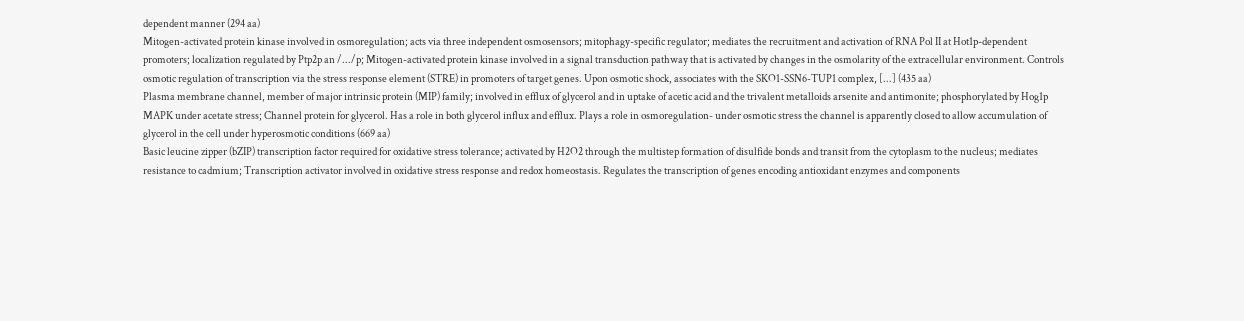dependent manner (294 aa)
Mitogen-activated protein kinase involved in osmoregulation; acts via three independent osmosensors; mitophagy-specific regulator; mediates the recruitment and activation of RNA Pol II at Hot1p-dependent promoters; localization regulated by Ptp2p an /.../p; Mitogen-activated protein kinase involved in a signal transduction pathway that is activated by changes in the osmolarity of the extracellular environment. Controls osmotic regulation of transcription via the stress response element (STRE) in promoters of target genes. Upon osmotic shock, associates with the SKO1-SSN6-TUP1 complex, [...] (435 aa)
Plasma membrane channel, member of major intrinsic protein (MIP) family; involved in efflux of glycerol and in uptake of acetic acid and the trivalent metalloids arsenite and antimonite; phosphorylated by Hog1p MAPK under acetate stress; Channel protein for glycerol. Has a role in both glycerol influx and efflux. Plays a role in osmoregulation- under osmotic stress the channel is apparently closed to allow accumulation of glycerol in the cell under hyperosmotic conditions (669 aa)
Basic leucine zipper (bZIP) transcription factor required for oxidative stress tolerance; activated by H2O2 through the multistep formation of disulfide bonds and transit from the cytoplasm to the nucleus; mediates resistance to cadmium; Transcription activator involved in oxidative stress response and redox homeostasis. Regulates the transcription of genes encoding antioxidant enzymes and components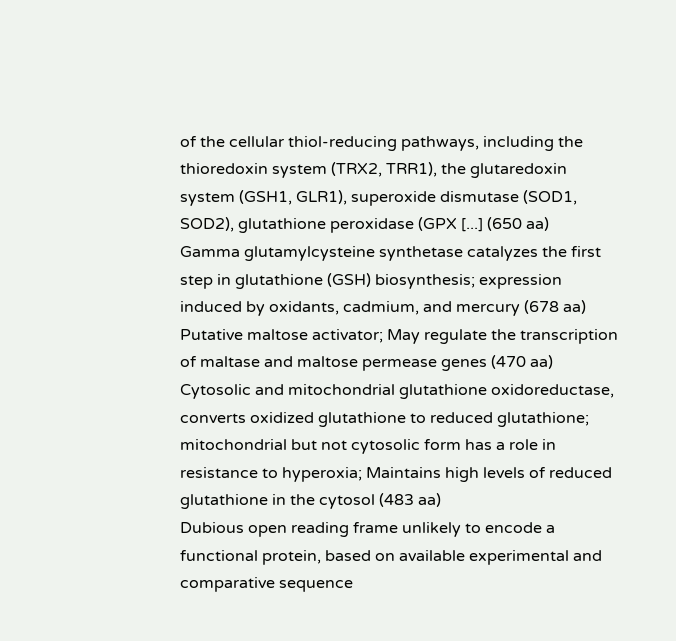of the cellular thiol-reducing pathways, including the thioredoxin system (TRX2, TRR1), the glutaredoxin system (GSH1, GLR1), superoxide dismutase (SOD1, SOD2), glutathione peroxidase (GPX [...] (650 aa)
Gamma glutamylcysteine synthetase catalyzes the first step in glutathione (GSH) biosynthesis; expression induced by oxidants, cadmium, and mercury (678 aa)
Putative maltose activator; May regulate the transcription of maltase and maltose permease genes (470 aa)
Cytosolic and mitochondrial glutathione oxidoreductase, converts oxidized glutathione to reduced glutathione; mitochondrial but not cytosolic form has a role in resistance to hyperoxia; Maintains high levels of reduced glutathione in the cytosol (483 aa)
Dubious open reading frame unlikely to encode a functional protein, based on available experimental and comparative sequence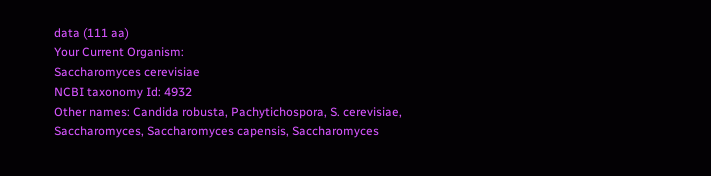data (111 aa)
Your Current Organism:
Saccharomyces cerevisiae
NCBI taxonomy Id: 4932
Other names: Candida robusta, Pachytichospora, S. cerevisiae, Saccharomyces, Saccharomyces capensis, Saccharomyces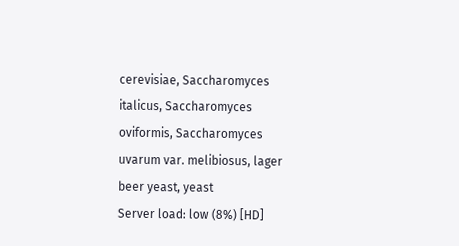cerevisiae, Saccharomyces italicus, Saccharomyces oviformis, Saccharomyces uvarum var. melibiosus, lager beer yeast, yeast
Server load: low (8%) [HD]